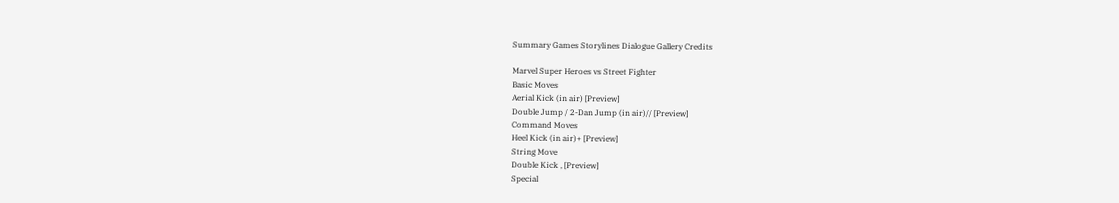Summary Games Storylines Dialogue Gallery Credits

Marvel Super Heroes vs Street Fighter
Basic Moves
Aerial Kick (in air) [Preview]
Double Jump / 2-Dan Jump (in air)// [Preview]
Command Moves
Heel Kick (in air)+ [Preview]
String Move
Double Kick , [Preview]
Special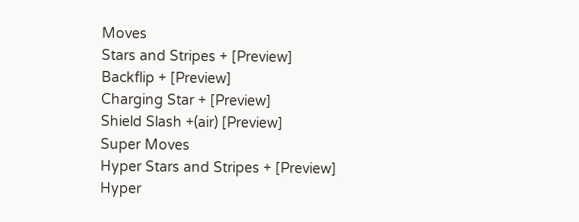Moves
Stars and Stripes + [Preview]
Backflip + [Preview]
Charging Star + [Preview]
Shield Slash +(air) [Preview]
Super Moves
Hyper Stars and Stripes + [Preview]
Hyper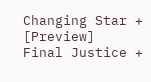Changing Star + [Preview]
Final Justice +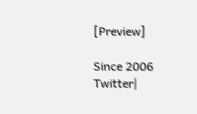[Preview]

Since 2006
Twitter|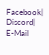Facebook| Discord| E-Mail